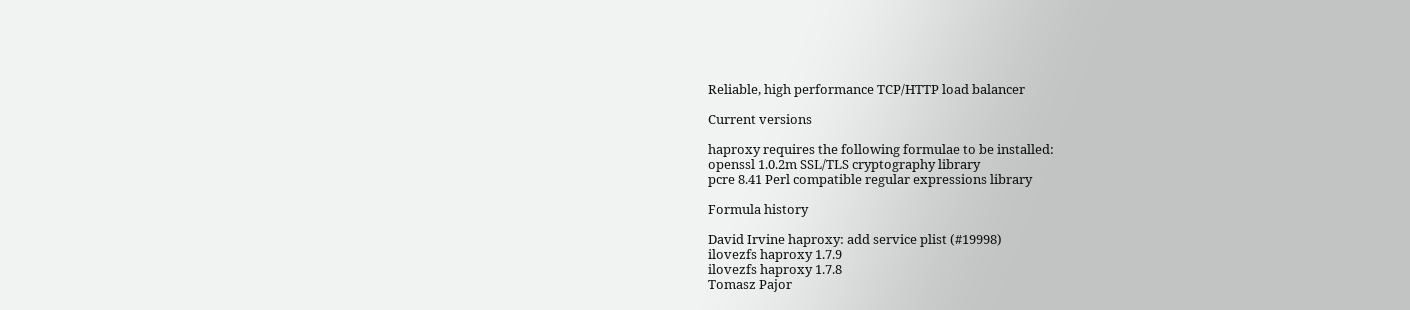Reliable, high performance TCP/HTTP load balancer

Current versions

haproxy requires the following formulae to be installed:
openssl 1.0.2m SSL/TLS cryptography library
pcre 8.41 Perl compatible regular expressions library

Formula history

David Irvine haproxy: add service plist (#19998)
ilovezfs haproxy 1.7.9
ilovezfs haproxy 1.7.8
Tomasz Pajor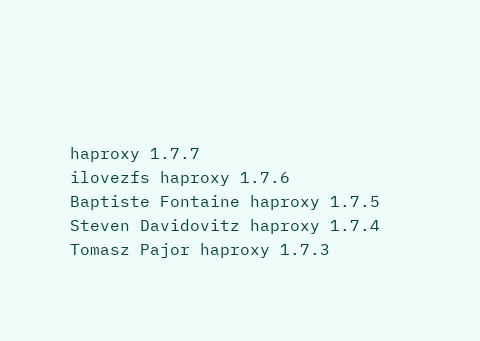haproxy 1.7.7
ilovezfs haproxy 1.7.6
Baptiste Fontaine haproxy 1.7.5
Steven Davidovitz haproxy 1.7.4
Tomasz Pajor haproxy 1.7.3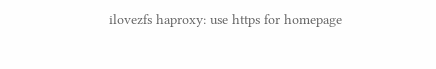ilovezfs haproxy: use https for homepage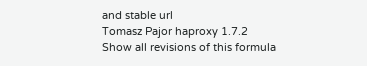and stable url
Tomasz Pajor haproxy 1.7.2
Show all revisions of this formula